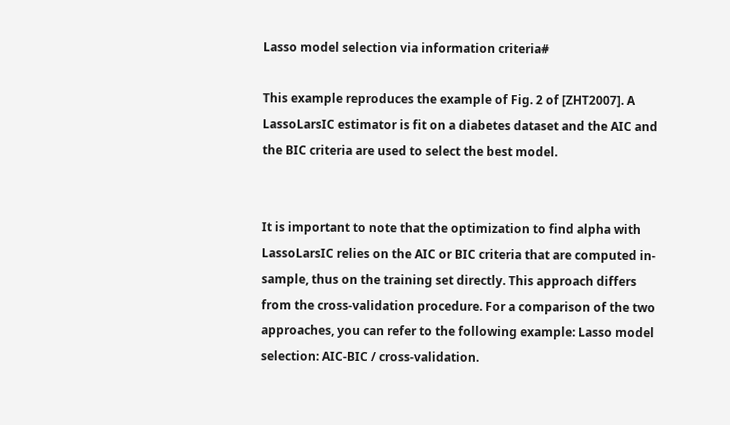Lasso model selection via information criteria#

This example reproduces the example of Fig. 2 of [ZHT2007]. A LassoLarsIC estimator is fit on a diabetes dataset and the AIC and the BIC criteria are used to select the best model.


It is important to note that the optimization to find alpha with LassoLarsIC relies on the AIC or BIC criteria that are computed in-sample, thus on the training set directly. This approach differs from the cross-validation procedure. For a comparison of the two approaches, you can refer to the following example: Lasso model selection: AIC-BIC / cross-validation.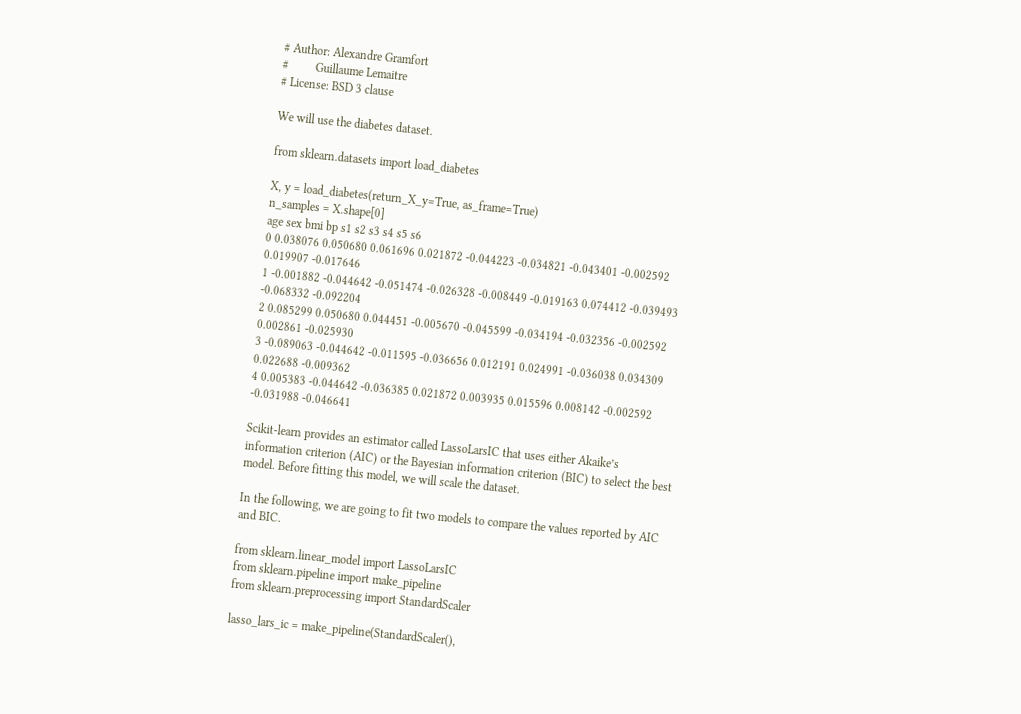# Author: Alexandre Gramfort
#         Guillaume Lemaitre
# License: BSD 3 clause

We will use the diabetes dataset.

from sklearn.datasets import load_diabetes

X, y = load_diabetes(return_X_y=True, as_frame=True)
n_samples = X.shape[0]
age sex bmi bp s1 s2 s3 s4 s5 s6
0 0.038076 0.050680 0.061696 0.021872 -0.044223 -0.034821 -0.043401 -0.002592 0.019907 -0.017646
1 -0.001882 -0.044642 -0.051474 -0.026328 -0.008449 -0.019163 0.074412 -0.039493 -0.068332 -0.092204
2 0.085299 0.050680 0.044451 -0.005670 -0.045599 -0.034194 -0.032356 -0.002592 0.002861 -0.025930
3 -0.089063 -0.044642 -0.011595 -0.036656 0.012191 0.024991 -0.036038 0.034309 0.022688 -0.009362
4 0.005383 -0.044642 -0.036385 0.021872 0.003935 0.015596 0.008142 -0.002592 -0.031988 -0.046641

Scikit-learn provides an estimator called LassoLarsIC that uses either Akaike’s information criterion (AIC) or the Bayesian information criterion (BIC) to select the best model. Before fitting this model, we will scale the dataset.

In the following, we are going to fit two models to compare the values reported by AIC and BIC.

from sklearn.linear_model import LassoLarsIC
from sklearn.pipeline import make_pipeline
from sklearn.preprocessing import StandardScaler

lasso_lars_ic = make_pipeline(StandardScaler(),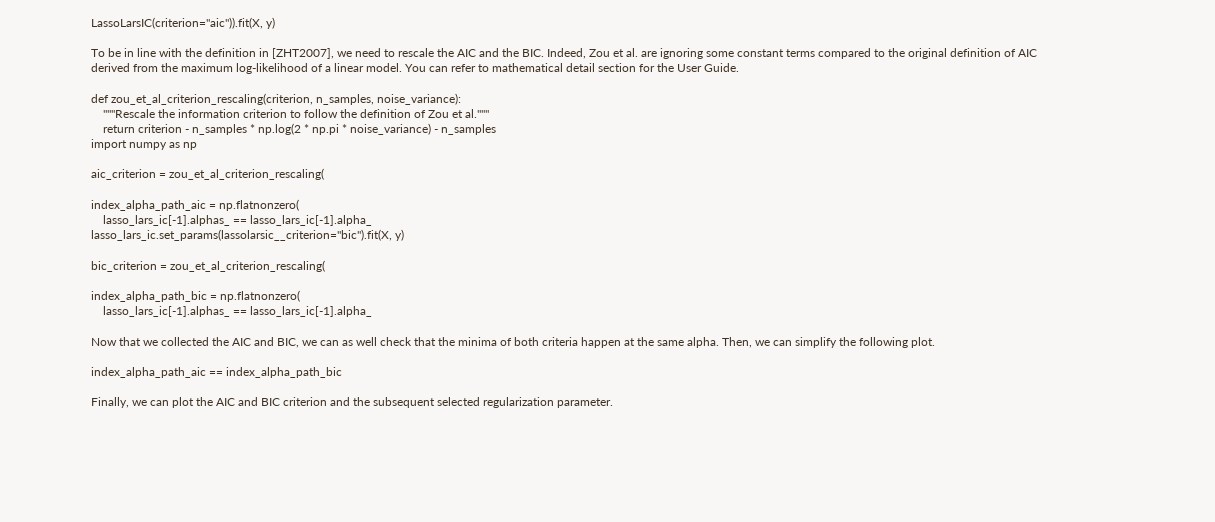LassoLarsIC(criterion="aic")).fit(X, y)

To be in line with the definition in [ZHT2007], we need to rescale the AIC and the BIC. Indeed, Zou et al. are ignoring some constant terms compared to the original definition of AIC derived from the maximum log-likelihood of a linear model. You can refer to mathematical detail section for the User Guide.

def zou_et_al_criterion_rescaling(criterion, n_samples, noise_variance):
    """Rescale the information criterion to follow the definition of Zou et al."""
    return criterion - n_samples * np.log(2 * np.pi * noise_variance) - n_samples
import numpy as np

aic_criterion = zou_et_al_criterion_rescaling(

index_alpha_path_aic = np.flatnonzero(
    lasso_lars_ic[-1].alphas_ == lasso_lars_ic[-1].alpha_
lasso_lars_ic.set_params(lassolarsic__criterion="bic").fit(X, y)

bic_criterion = zou_et_al_criterion_rescaling(

index_alpha_path_bic = np.flatnonzero(
    lasso_lars_ic[-1].alphas_ == lasso_lars_ic[-1].alpha_

Now that we collected the AIC and BIC, we can as well check that the minima of both criteria happen at the same alpha. Then, we can simplify the following plot.

index_alpha_path_aic == index_alpha_path_bic

Finally, we can plot the AIC and BIC criterion and the subsequent selected regularization parameter.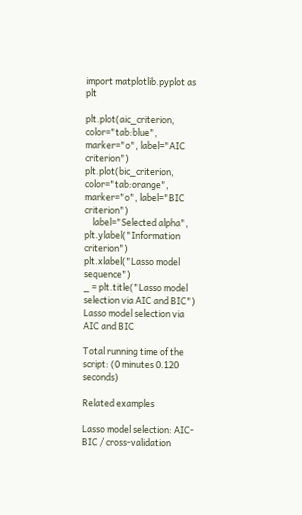import matplotlib.pyplot as plt

plt.plot(aic_criterion, color="tab:blue", marker="o", label="AIC criterion")
plt.plot(bic_criterion, color="tab:orange", marker="o", label="BIC criterion")
    label="Selected alpha",
plt.ylabel("Information criterion")
plt.xlabel("Lasso model sequence")
_ = plt.title("Lasso model selection via AIC and BIC")
Lasso model selection via AIC and BIC

Total running time of the script: (0 minutes 0.120 seconds)

Related examples

Lasso model selection: AIC-BIC / cross-validation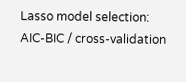Lasso model selection: AIC-BIC / cross-validation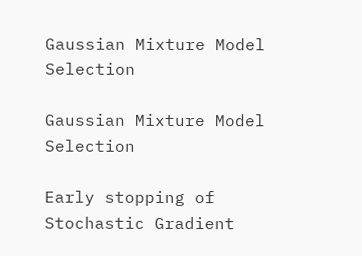Gaussian Mixture Model Selection

Gaussian Mixture Model Selection

Early stopping of Stochastic Gradient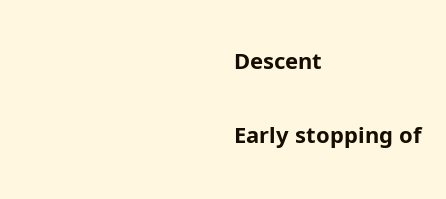Descent

Early stopping of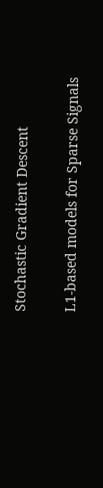Stochastic Gradient Descent

L1-based models for Sparse Signals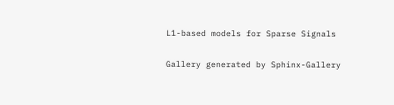L1-based models for Sparse Signals

Gallery generated by Sphinx-Gallery